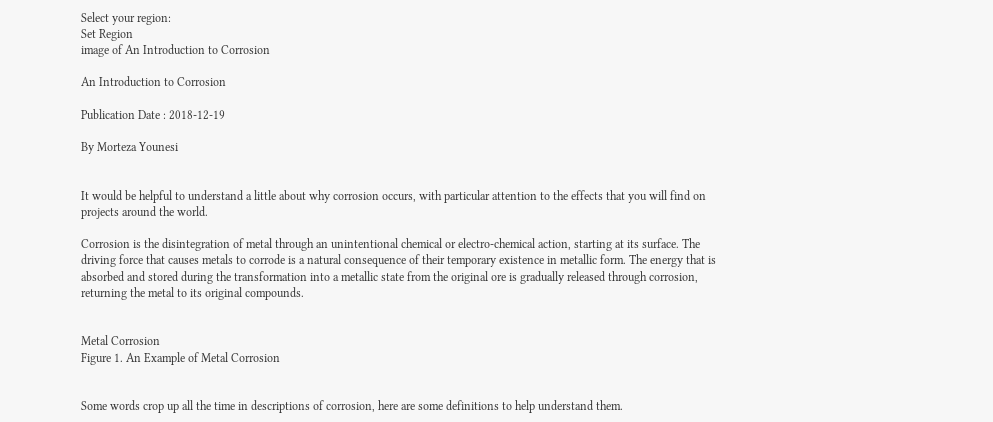Select your region:
Set Region
image of An Introduction to Corrosion

An Introduction to Corrosion

Publication Date : 2018-12-19

By Morteza Younesi


It would be helpful to understand a little about why corrosion occurs, with particular attention to the effects that you will find on projects around the world.

Corrosion is the disintegration of metal through an unintentional chemical or electro-chemical action, starting at its surface. The driving force that causes metals to corrode is a natural consequence of their temporary existence in metallic form. The energy that is absorbed and stored during the transformation into a metallic state from the original ore is gradually released through corrosion, returning the metal to its original compounds.


Metal Corrosion
Figure 1. An Example of Metal Corrosion


Some words crop up all the time in descriptions of corrosion, here are some definitions to help understand them.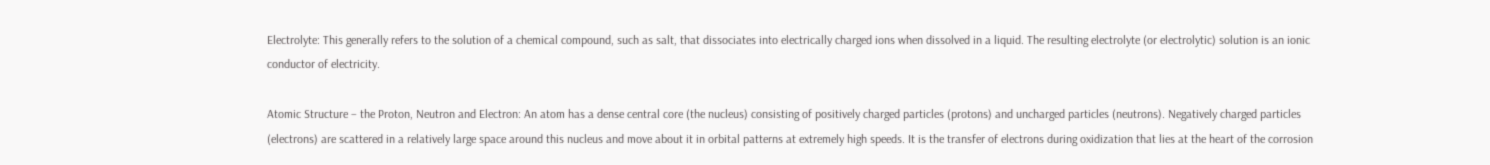Electrolyte: This generally refers to the solution of a chemical compound, such as salt, that dissociates into electrically charged ions when dissolved in a liquid. The resulting electrolyte (or electrolytic) solution is an ionic conductor of electricity.

Atomic Structure – the Proton, Neutron and Electron: An atom has a dense central core (the nucleus) consisting of positively charged particles (protons) and uncharged particles (neutrons). Negatively charged particles (electrons) are scattered in a relatively large space around this nucleus and move about it in orbital patterns at extremely high speeds. It is the transfer of electrons during oxidization that lies at the heart of the corrosion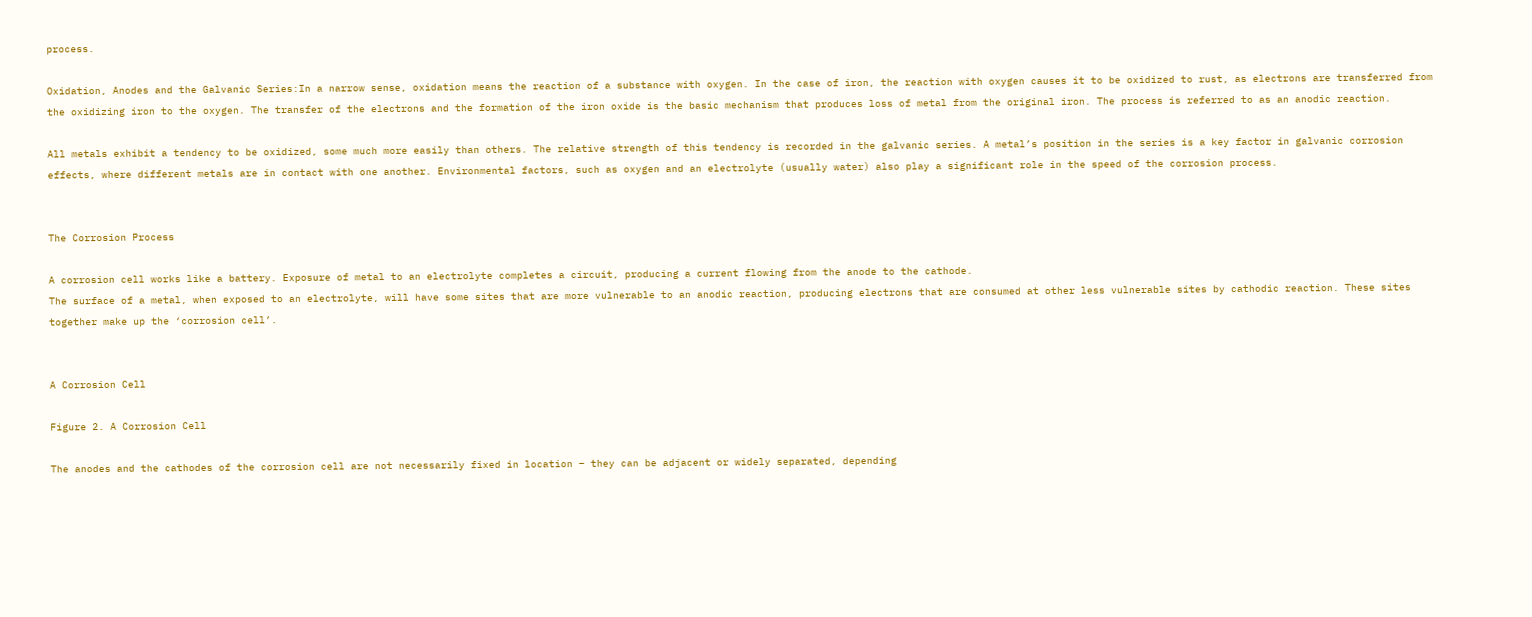process.

Oxidation, Anodes and the Galvanic Series:In a narrow sense, oxidation means the reaction of a substance with oxygen. In the case of iron, the reaction with oxygen causes it to be oxidized to rust, as electrons are transferred from the oxidizing iron to the oxygen. The transfer of the electrons and the formation of the iron oxide is the basic mechanism that produces loss of metal from the original iron. The process is referred to as an anodic reaction.

All metals exhibit a tendency to be oxidized, some much more easily than others. The relative strength of this tendency is recorded in the galvanic series. A metal’s position in the series is a key factor in galvanic corrosion effects, where different metals are in contact with one another. Environmental factors, such as oxygen and an electrolyte (usually water) also play a significant role in the speed of the corrosion process.


The Corrosion Process

A corrosion cell works like a battery. Exposure of metal to an electrolyte completes a circuit, producing a current flowing from the anode to the cathode.
The surface of a metal, when exposed to an electrolyte, will have some sites that are more vulnerable to an anodic reaction, producing electrons that are consumed at other less vulnerable sites by cathodic reaction. These sites together make up the ‘corrosion cell’.


A Corrosion Cell

Figure 2. A Corrosion Cell

The anodes and the cathodes of the corrosion cell are not necessarily fixed in location – they can be adjacent or widely separated, depending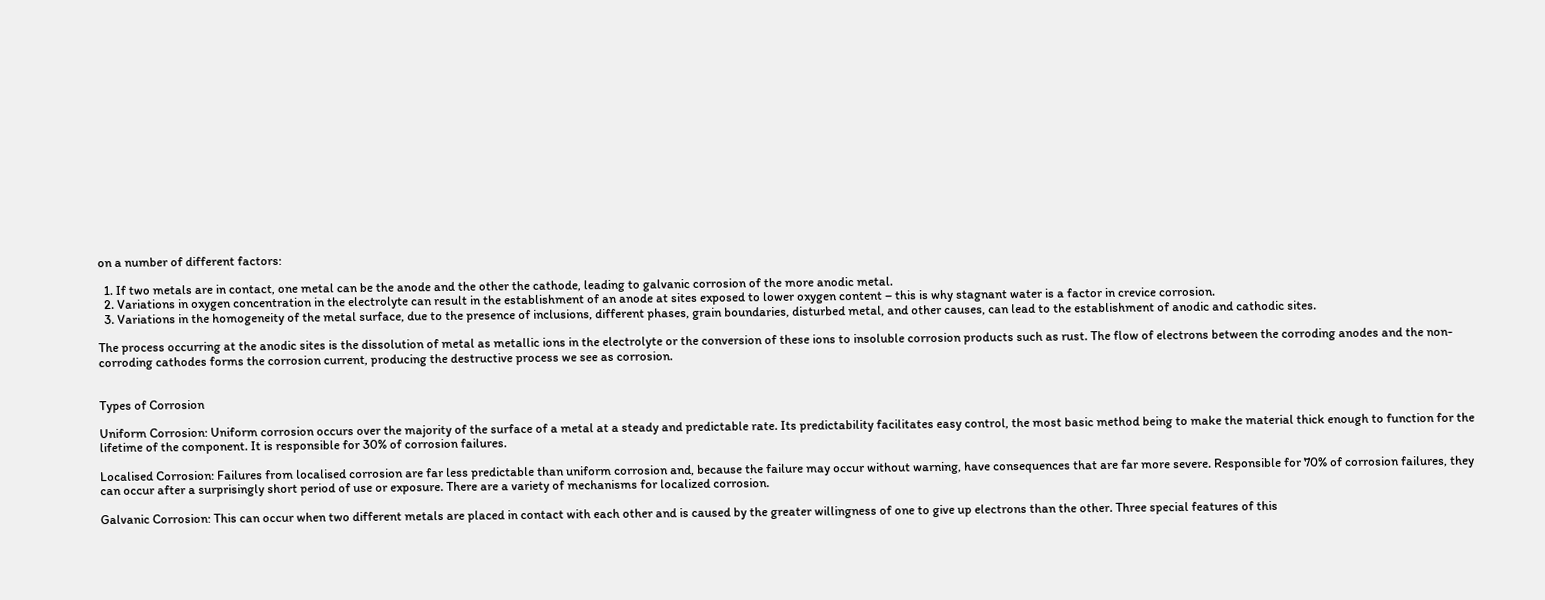on a number of different factors:

  1. If two metals are in contact, one metal can be the anode and the other the cathode, leading to galvanic corrosion of the more anodic metal.
  2. Variations in oxygen concentration in the electrolyte can result in the establishment of an anode at sites exposed to lower oxygen content – this is why stagnant water is a factor in crevice corrosion.
  3. Variations in the homogeneity of the metal surface, due to the presence of inclusions, different phases, grain boundaries, disturbed metal, and other causes, can lead to the establishment of anodic and cathodic sites.

The process occurring at the anodic sites is the dissolution of metal as metallic ions in the electrolyte or the conversion of these ions to insoluble corrosion products such as rust. The flow of electrons between the corroding anodes and the non-corroding cathodes forms the corrosion current, producing the destructive process we see as corrosion.


Types of Corrosion

Uniform Corrosion: Uniform corrosion occurs over the majority of the surface of a metal at a steady and predictable rate. Its predictability facilitates easy control, the most basic method being to make the material thick enough to function for the lifetime of the component. It is responsible for 30% of corrosion failures.

Localised Corrosion: Failures from localised corrosion are far less predictable than uniform corrosion and, because the failure may occur without warning, have consequences that are far more severe. Responsible for 70% of corrosion failures, they can occur after a surprisingly short period of use or exposure. There are a variety of mechanisms for localized corrosion.

Galvanic Corrosion: This can occur when two different metals are placed in contact with each other and is caused by the greater willingness of one to give up electrons than the other. Three special features of this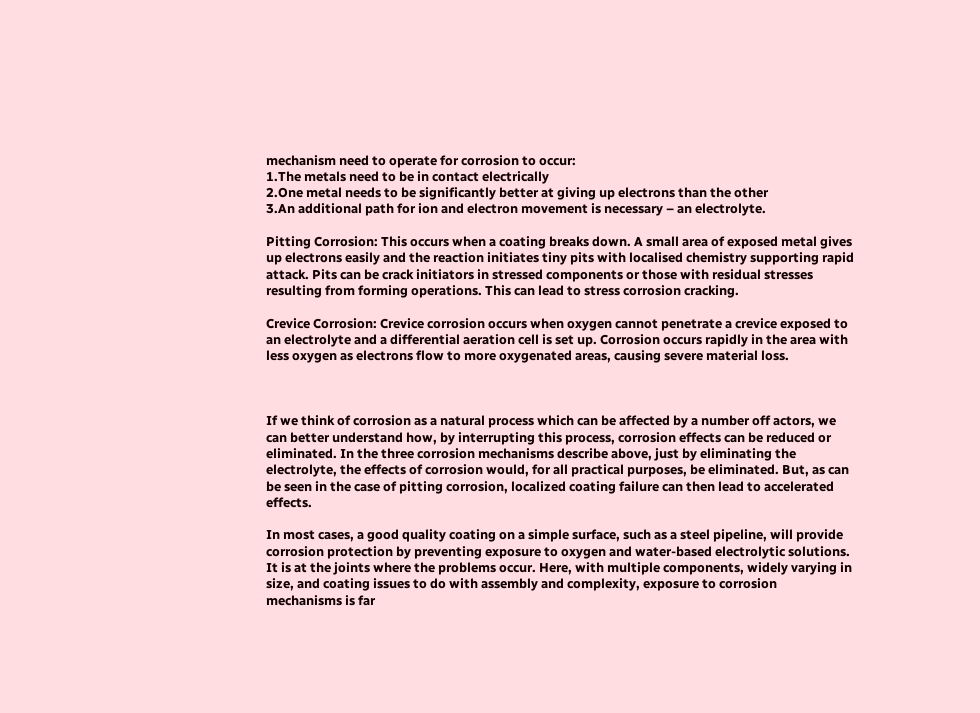mechanism need to operate for corrosion to occur:
1.The metals need to be in contact electrically
2.One metal needs to be significantly better at giving up electrons than the other
3.An additional path for ion and electron movement is necessary – an electrolyte.

Pitting Corrosion: This occurs when a coating breaks down. A small area of exposed metal gives up electrons easily and the reaction initiates tiny pits with localised chemistry supporting rapid attack. Pits can be crack initiators in stressed components or those with residual stresses resulting from forming operations. This can lead to stress corrosion cracking.

Crevice Corrosion: Crevice corrosion occurs when oxygen cannot penetrate a crevice exposed to an electrolyte and a differential aeration cell is set up. Corrosion occurs rapidly in the area with less oxygen as electrons flow to more oxygenated areas, causing severe material loss.



If we think of corrosion as a natural process which can be affected by a number off actors, we can better understand how, by interrupting this process, corrosion effects can be reduced or eliminated. In the three corrosion mechanisms describe above, just by eliminating the electrolyte, the effects of corrosion would, for all practical purposes, be eliminated. But, as can be seen in the case of pitting corrosion, localized coating failure can then lead to accelerated effects.

In most cases, a good quality coating on a simple surface, such as a steel pipeline, will provide corrosion protection by preventing exposure to oxygen and water-based electrolytic solutions. It is at the joints where the problems occur. Here, with multiple components, widely varying in size, and coating issues to do with assembly and complexity, exposure to corrosion mechanisms is far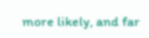more likely, and far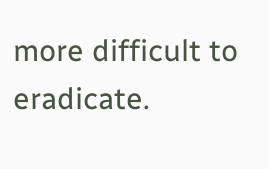more difficult to eradicate.